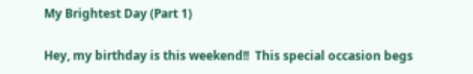My Brightest Day (Part 1)

Hey, my birthday is this weekend!!  This special occasion begs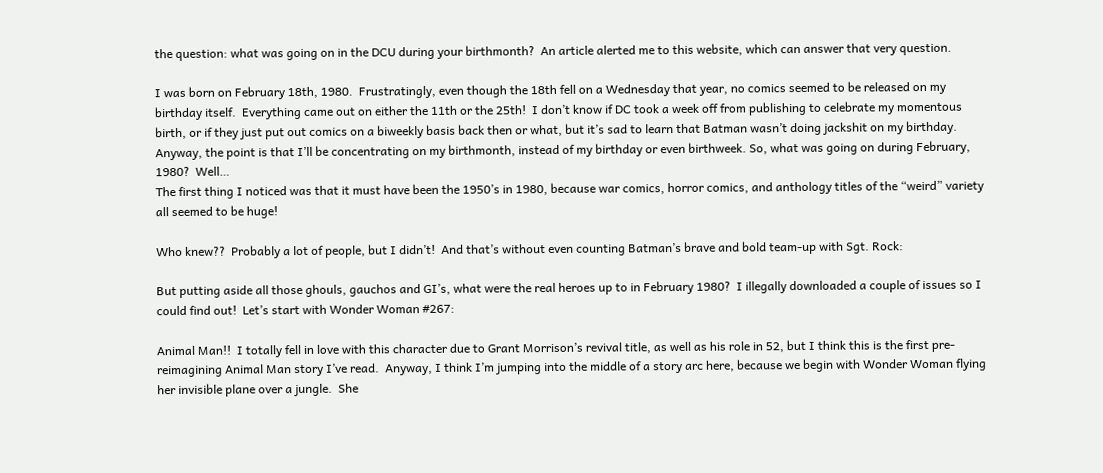the question: what was going on in the DCU during your birthmonth?  An article alerted me to this website, which can answer that very question.

I was born on February 18th, 1980.  Frustratingly, even though the 18th fell on a Wednesday that year, no comics seemed to be released on my birthday itself.  Everything came out on either the 11th or the 25th!  I don’t know if DC took a week off from publishing to celebrate my momentous birth, or if they just put out comics on a biweekly basis back then or what, but it’s sad to learn that Batman wasn’t doing jackshit on my birthday.  Anyway, the point is that I’ll be concentrating on my birthmonth, instead of my birthday or even birthweek. So, what was going on during February, 1980?  Well…
The first thing I noticed was that it must have been the 1950’s in 1980, because war comics, horror comics, and anthology titles of the “weird” variety all seemed to be huge!

Who knew??  Probably a lot of people, but I didn’t!  And that’s without even counting Batman’s brave and bold team-up with Sgt. Rock:

But putting aside all those ghouls, gauchos and GI’s, what were the real heroes up to in February 1980?  I illegally downloaded a couple of issues so I could find out!  Let’s start with Wonder Woman #267:

Animal Man!!  I totally fell in love with this character due to Grant Morrison’s revival title, as well as his role in 52, but I think this is the first pre-reimagining Animal Man story I’ve read.  Anyway, I think I’m jumping into the middle of a story arc here, because we begin with Wonder Woman flying her invisible plane over a jungle.  She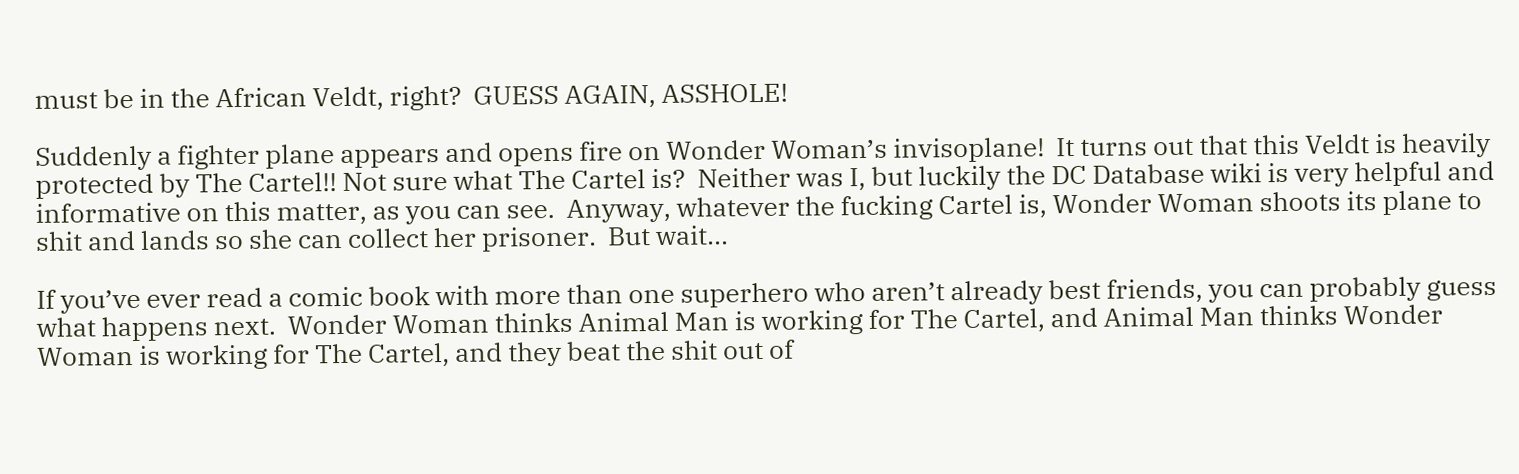must be in the African Veldt, right?  GUESS AGAIN, ASSHOLE!

Suddenly a fighter plane appears and opens fire on Wonder Woman’s invisoplane!  It turns out that this Veldt is heavily protected by The Cartel!! Not sure what The Cartel is?  Neither was I, but luckily the DC Database wiki is very helpful and informative on this matter, as you can see.  Anyway, whatever the fucking Cartel is, Wonder Woman shoots its plane to shit and lands so she can collect her prisoner.  But wait…

If you’ve ever read a comic book with more than one superhero who aren’t already best friends, you can probably guess what happens next.  Wonder Woman thinks Animal Man is working for The Cartel, and Animal Man thinks Wonder Woman is working for The Cartel, and they beat the shit out of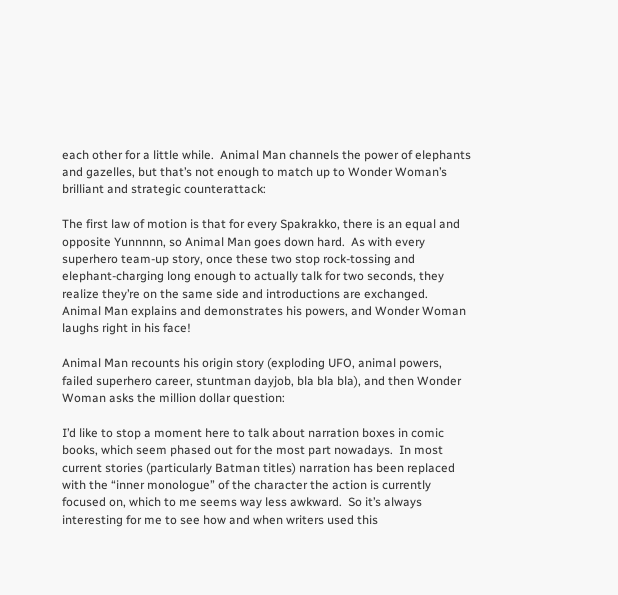each other for a little while.  Animal Man channels the power of elephants and gazelles, but that’s not enough to match up to Wonder Woman’s brilliant and strategic counterattack:

The first law of motion is that for every Spakrakko, there is an equal and opposite Yunnnnn, so Animal Man goes down hard.  As with every superhero team-up story, once these two stop rock-tossing and elephant-charging long enough to actually talk for two seconds, they realize they’re on the same side and introductions are exchanged.  Animal Man explains and demonstrates his powers, and Wonder Woman laughs right in his face!

Animal Man recounts his origin story (exploding UFO, animal powers, failed superhero career, stuntman dayjob, bla bla bla), and then Wonder Woman asks the million dollar question:

I’d like to stop a moment here to talk about narration boxes in comic books, which seem phased out for the most part nowadays.  In most current stories (particularly Batman titles) narration has been replaced with the “inner monologue” of the character the action is currently focused on, which to me seems way less awkward.  So it’s always interesting for me to see how and when writers used this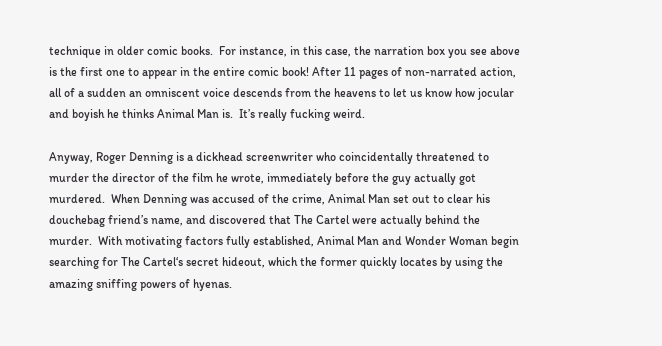technique in older comic books.  For instance, in this case, the narration box you see above is the first one to appear in the entire comic book! After 11 pages of non-narrated action, all of a sudden an omniscent voice descends from the heavens to let us know how jocular and boyish he thinks Animal Man is.  It’s really fucking weird.

Anyway, Roger Denning is a dickhead screenwriter who coincidentally threatened to murder the director of the film he wrote, immediately before the guy actually got murdered.  When Denning was accused of the crime, Animal Man set out to clear his douchebag friend’s name, and discovered that The Cartel were actually behind the murder.  With motivating factors fully established, Animal Man and Wonder Woman begin searching for The Cartel‘s secret hideout, which the former quickly locates by using the amazing sniffing powers of hyenas.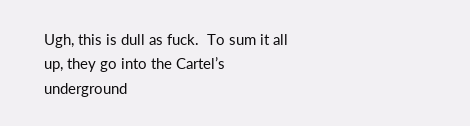Ugh, this is dull as fuck.  To sum it all up, they go into the Cartel’s underground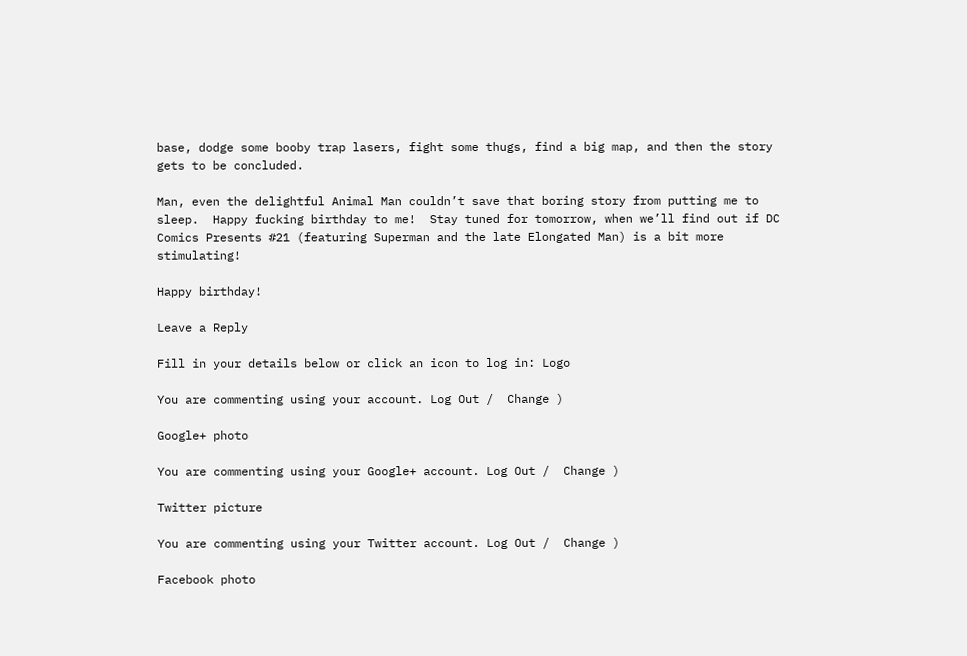base, dodge some booby trap lasers, fight some thugs, find a big map, and then the story gets to be concluded.

Man, even the delightful Animal Man couldn’t save that boring story from putting me to sleep.  Happy fucking birthday to me!  Stay tuned for tomorrow, when we’ll find out if DC Comics Presents #21 (featuring Superman and the late Elongated Man) is a bit more stimulating!

Happy birthday!

Leave a Reply

Fill in your details below or click an icon to log in: Logo

You are commenting using your account. Log Out /  Change )

Google+ photo

You are commenting using your Google+ account. Log Out /  Change )

Twitter picture

You are commenting using your Twitter account. Log Out /  Change )

Facebook photo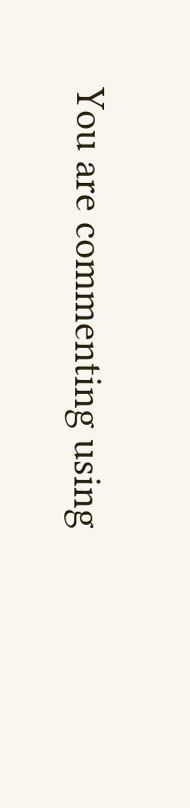You are commenting using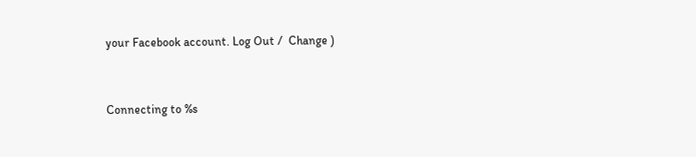your Facebook account. Log Out /  Change )


Connecting to %s